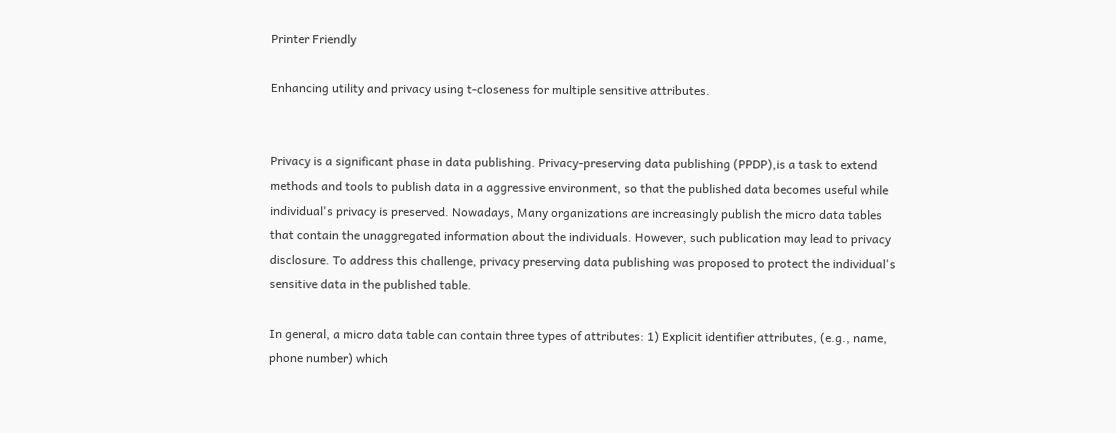Printer Friendly

Enhancing utility and privacy using t-closeness for multiple sensitive attributes.


Privacy is a significant phase in data publishing. Privacy-preserving data publishing (PPDP),is a task to extend methods and tools to publish data in a aggressive environment, so that the published data becomes useful while individual's privacy is preserved. Nowadays, Many organizations are increasingly publish the micro data tables that contain the unaggregated information about the individuals. However, such publication may lead to privacy disclosure. To address this challenge, privacy preserving data publishing was proposed to protect the individual's sensitive data in the published table.

In general, a micro data table can contain three types of attributes: 1) Explicit identifier attributes, (e.g., name, phone number) which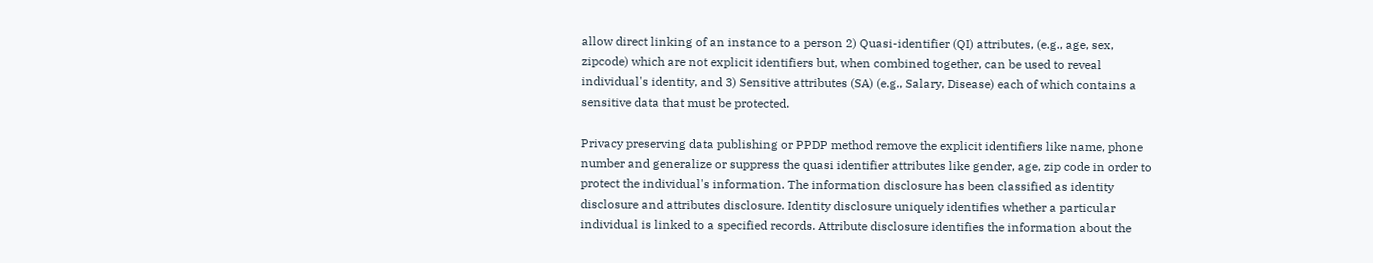allow direct linking of an instance to a person 2) Quasi-identifier (QI) attributes, (e.g., age, sex, zipcode) which are not explicit identifiers but, when combined together, can be used to reveal individual's identity, and 3) Sensitive attributes (SA) (e.g., Salary, Disease) each of which contains a sensitive data that must be protected.

Privacy preserving data publishing or PPDP method remove the explicit identifiers like name, phone number and generalize or suppress the quasi identifier attributes like gender, age, zip code in order to protect the individual's information. The information disclosure has been classified as identity disclosure and attributes disclosure. Identity disclosure uniquely identifies whether a particular individual is linked to a specified records. Attribute disclosure identifies the information about the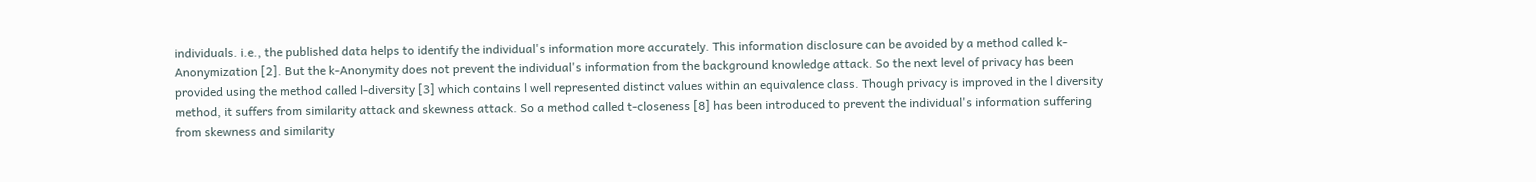individuals. i.e., the published data helps to identify the individual's information more accurately. This information disclosure can be avoided by a method called k-Anonymization [2]. But the k-Anonymity does not prevent the individual's information from the background knowledge attack. So the next level of privacy has been provided using the method called l-diversity [3] which contains l well represented distinct values within an equivalence class. Though privacy is improved in the l diversity method, it suffers from similarity attack and skewness attack. So a method called t-closeness [8] has been introduced to prevent the individual's information suffering from skewness and similarity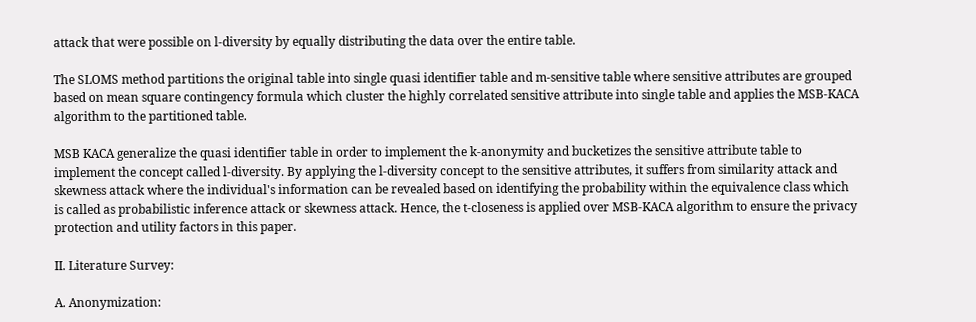attack that were possible on l-diversity by equally distributing the data over the entire table.

The SLOMS method partitions the original table into single quasi identifier table and m-sensitive table where sensitive attributes are grouped based on mean square contingency formula which cluster the highly correlated sensitive attribute into single table and applies the MSB-KACA algorithm to the partitioned table.

MSB KACA generalize the quasi identifier table in order to implement the k-anonymity and bucketizes the sensitive attribute table to implement the concept called l-diversity. By applying the l-diversity concept to the sensitive attributes, it suffers from similarity attack and skewness attack where the individual's information can be revealed based on identifying the probability within the equivalence class which is called as probabilistic inference attack or skewness attack. Hence, the t-closeness is applied over MSB-KACA algorithm to ensure the privacy protection and utility factors in this paper.

II. Literature Survey:

A. Anonymization: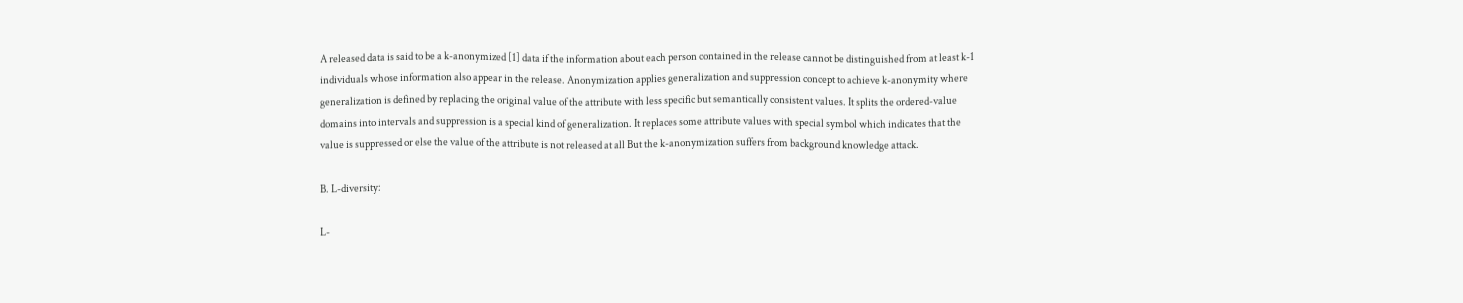A released data is said to be a k-anonymized [1] data if the information about each person contained in the release cannot be distinguished from at least k-1 individuals whose information also appear in the release. Anonymization applies generalization and suppression concept to achieve k-anonymity where generalization is defined by replacing the original value of the attribute with less specific but semantically consistent values. It splits the ordered-value domains into intervals and suppression is a special kind of generalization. It replaces some attribute values with special symbol which indicates that the value is suppressed or else the value of the attribute is not released at all But the k-anonymization suffers from background knowledge attack.

B. L-diversity:

L-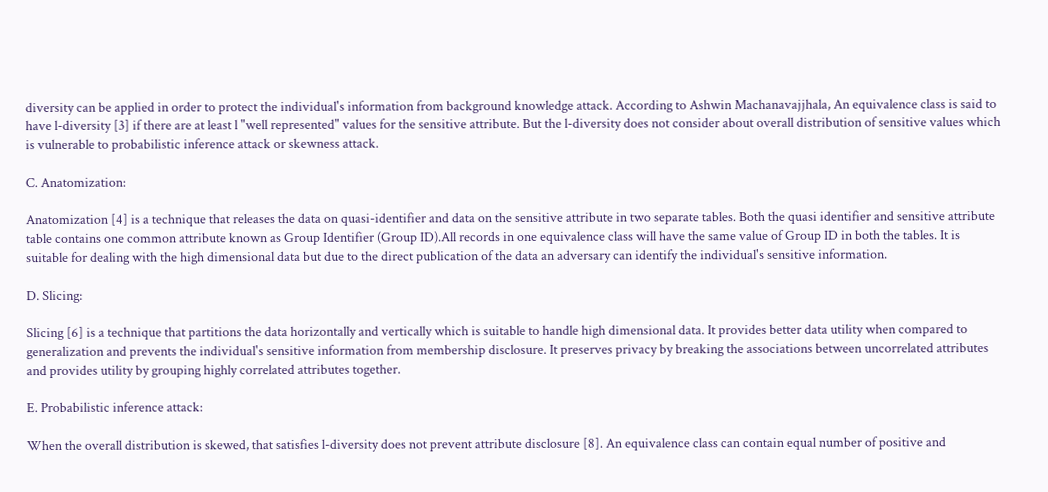diversity can be applied in order to protect the individual's information from background knowledge attack. According to Ashwin Machanavajjhala, An equivalence class is said to have l-diversity [3] if there are at least l "well represented" values for the sensitive attribute. But the l-diversity does not consider about overall distribution of sensitive values which is vulnerable to probabilistic inference attack or skewness attack.

C. Anatomization:

Anatomization [4] is a technique that releases the data on quasi-identifier and data on the sensitive attribute in two separate tables. Both the quasi identifier and sensitive attribute table contains one common attribute known as Group Identifier (Group ID).All records in one equivalence class will have the same value of Group ID in both the tables. It is suitable for dealing with the high dimensional data but due to the direct publication of the data an adversary can identify the individual's sensitive information.

D. Slicing:

Slicing [6] is a technique that partitions the data horizontally and vertically which is suitable to handle high dimensional data. It provides better data utility when compared to generalization and prevents the individual's sensitive information from membership disclosure. It preserves privacy by breaking the associations between uncorrelated attributes and provides utility by grouping highly correlated attributes together.

E. Probabilistic inference attack:

When the overall distribution is skewed, that satisfies l-diversity does not prevent attribute disclosure [8]. An equivalence class can contain equal number of positive and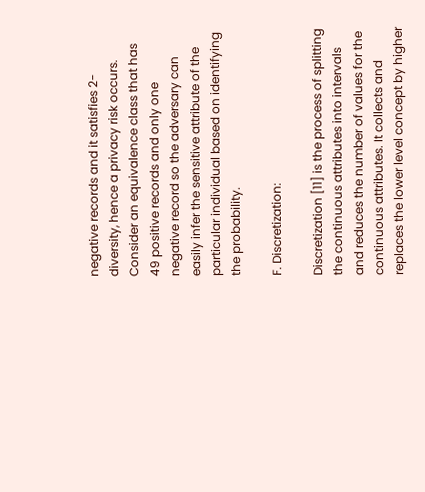negative records and it satisfies 2-diversity, hence a privacy risk occurs. Consider an equivalence class that has 49 positive records and only one negative record so the adversary can easily infer the sensitive attribute of the particular individual based on identifying the probability.

F. Discretization:

Discretization [11] is the process of splitting the continuous attributes into intervals and reduces the number of values for the continuous attributes. It collects and replaces the lower level concept by higher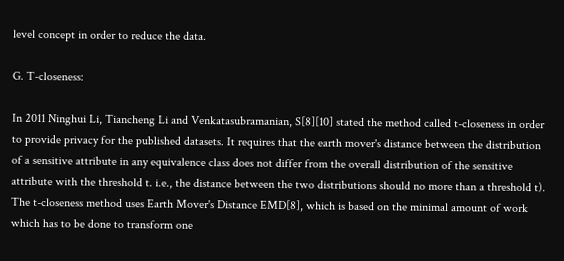level concept in order to reduce the data.

G. T-closeness:

In 2011 Ninghui Li, Tiancheng Li and Venkatasubramanian, S[8][10] stated the method called t-closeness in order to provide privacy for the published datasets. It requires that the earth mover's distance between the distribution of a sensitive attribute in any equivalence class does not differ from the overall distribution of the sensitive attribute with the threshold t. i.e., the distance between the two distributions should no more than a threshold t). The t-closeness method uses Earth Mover's Distance EMD[8], which is based on the minimal amount of work which has to be done to transform one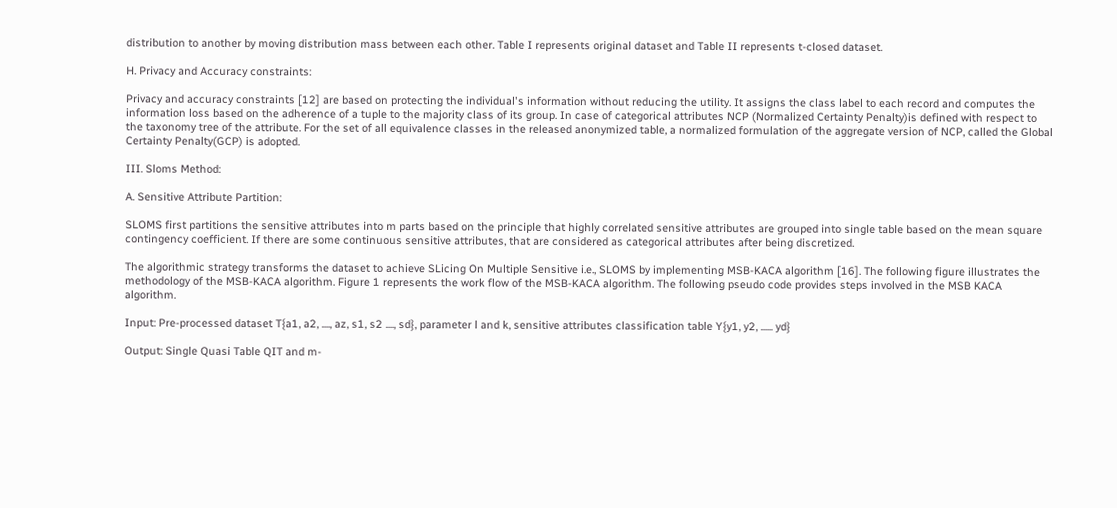distribution to another by moving distribution mass between each other. Table I represents original dataset and Table II represents t-closed dataset.

H. Privacy and Accuracy constraints:

Privacy and accuracy constraints [12] are based on protecting the individual's information without reducing the utility. It assigns the class label to each record and computes the information loss based on the adherence of a tuple to the majority class of its group. In case of categorical attributes NCP (Normalized Certainty Penalty)is defined with respect to the taxonomy tree of the attribute. For the set of all equivalence classes in the released anonymized table, a normalized formulation of the aggregate version of NCP, called the Global Certainty Penalty(GCP) is adopted.

III. Sloms Method:

A. Sensitive Attribute Partition:

SLOMS first partitions the sensitive attributes into m parts based on the principle that highly correlated sensitive attributes are grouped into single table based on the mean square contingency coefficient. If there are some continuous sensitive attributes, that are considered as categorical attributes after being discretized.

The algorithmic strategy transforms the dataset to achieve SLicing On Multiple Sensitive i.e., SLOMS by implementing MSB-KACA algorithm [16]. The following figure illustrates the methodology of the MSB-KACA algorithm. Figure 1 represents the work flow of the MSB-KACA algorithm. The following pseudo code provides steps involved in the MSB KACA algorithm.

Input: Pre-processed dataset T{a1, a2, ...., az, s1, s2 ...., sd}, parameter l and k, sensitive attributes classification table Y{y1, y2, ...... yd}

Output: Single Quasi Table QIT and m-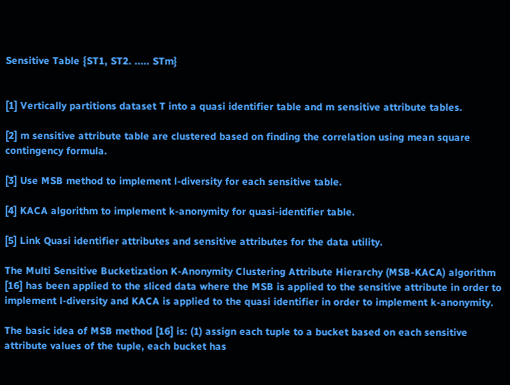Sensitive Table {ST1, ST2. ..... STm}


[1] Vertically partitions dataset T into a quasi identifier table and m sensitive attribute tables.

[2] m sensitive attribute table are clustered based on finding the correlation using mean square contingency formula.

[3] Use MSB method to implement l-diversity for each sensitive table.

[4] KACA algorithm to implement k-anonymity for quasi-identifier table.

[5] Link Quasi identifier attributes and sensitive attributes for the data utility.

The Multi Sensitive Bucketization K-Anonymity Clustering Attribute Hierarchy (MSB-KACA) algorithm [16] has been applied to the sliced data where the MSB is applied to the sensitive attribute in order to implement l-diversity and KACA is applied to the quasi identifier in order to implement k-anonymity.

The basic idea of MSB method [16] is: (1) assign each tuple to a bucket based on each sensitive attribute values of the tuple, each bucket has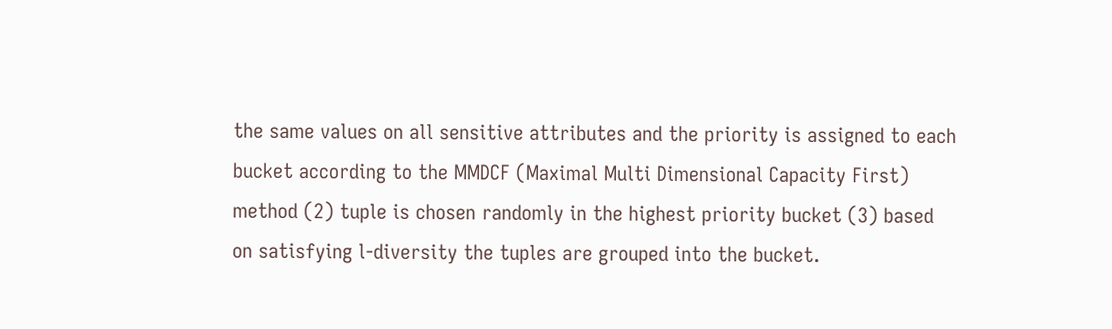the same values on all sensitive attributes and the priority is assigned to each bucket according to the MMDCF (Maximal Multi Dimensional Capacity First) method (2) tuple is chosen randomly in the highest priority bucket (3) based on satisfying l-diversity the tuples are grouped into the bucket.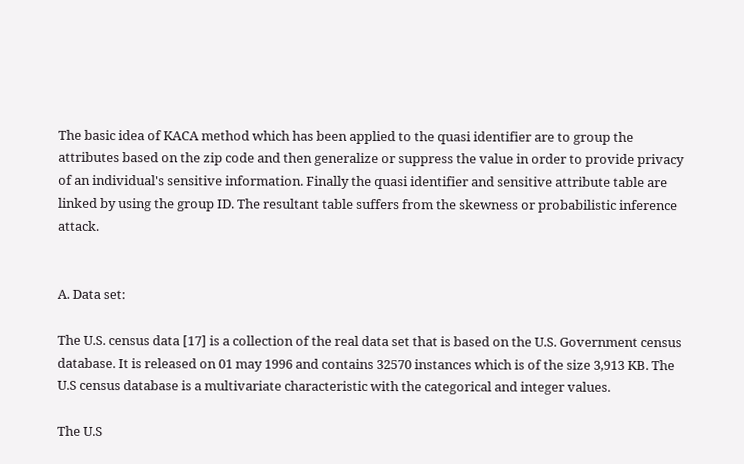The basic idea of KACA method which has been applied to the quasi identifier are to group the attributes based on the zip code and then generalize or suppress the value in order to provide privacy of an individual's sensitive information. Finally the quasi identifier and sensitive attribute table are linked by using the group ID. The resultant table suffers from the skewness or probabilistic inference attack.


A. Data set:

The U.S. census data [17] is a collection of the real data set that is based on the U.S. Government census database. It is released on 01 may 1996 and contains 32570 instances which is of the size 3,913 KB. The U.S census database is a multivariate characteristic with the categorical and integer values.

The U.S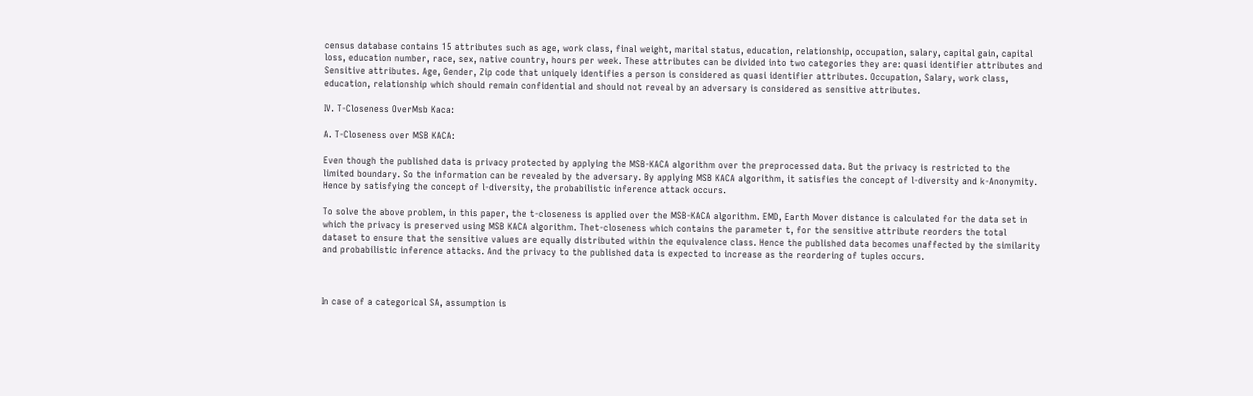census database contains 15 attributes such as age, work class, final weight, marital status, education, relationship, occupation, salary, capital gain, capital loss, education number, race, sex, native country, hours per week. These attributes can be divided into two categories they are: quasi identifier attributes and Sensitive attributes. Age, Gender, Zip code that uniquely identifies a person is considered as quasi identifier attributes. Occupation, Salary, work class, education, relationship which should remain confidential and should not reveal by an adversary is considered as sensitive attributes.

IV. T-Closeness OverMsb Kaca:

A. T-Closeness over MSB KACA:

Even though the published data is privacy protected by applying the MSB-KACA algorithm over the preprocessed data. But the privacy is restricted to the limited boundary. So the information can be revealed by the adversary. By applying MSB KACA algorithm, it satisfies the concept of l-diversity and k-Anonymity. Hence by satisfying the concept of l-diversity, the probabilistic inference attack occurs.

To solve the above problem, in this paper, the t-closeness is applied over the MSB-KACA algorithm. EMD, Earth Mover distance is calculated for the data set in which the privacy is preserved using MSB KACA algorithm. Thet-closeness which contains the parameter t, for the sensitive attribute reorders the total dataset to ensure that the sensitive values are equally distributed within the equivalence class. Hence the published data becomes unaffected by the similarity and probabilistic inference attacks. And the privacy to the published data is expected to increase as the reordering of tuples occurs.



In case of a categorical SA, assumption is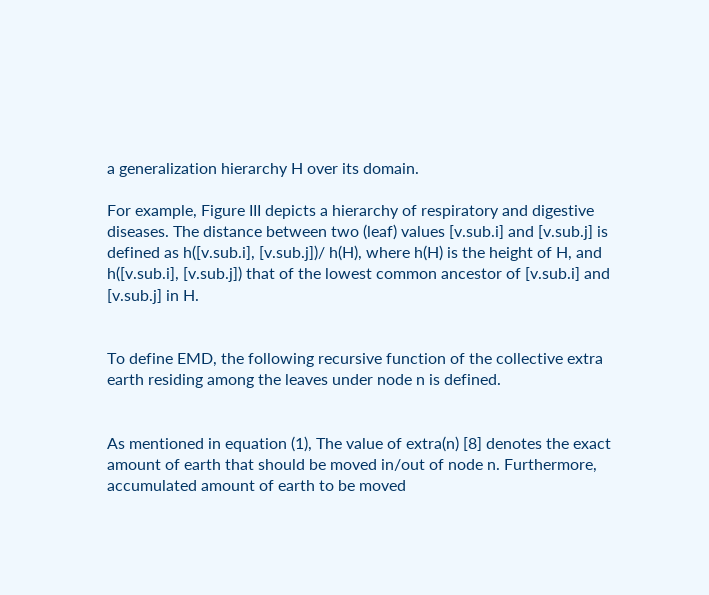a generalization hierarchy H over its domain.

For example, Figure III depicts a hierarchy of respiratory and digestive diseases. The distance between two (leaf) values [v.sub.i] and [v.sub.j] is defined as h([v.sub.i], [v.sub.j])/ h(H), where h(H) is the height of H, and h([v.sub.i], [v.sub.j]) that of the lowest common ancestor of [v.sub.i] and [v.sub.j] in H.


To define EMD, the following recursive function of the collective extra earth residing among the leaves under node n is defined.


As mentioned in equation (1), The value of extra(n) [8] denotes the exact amount of earth that should be moved in/out of node n. Furthermore, accumulated amount of earth to be moved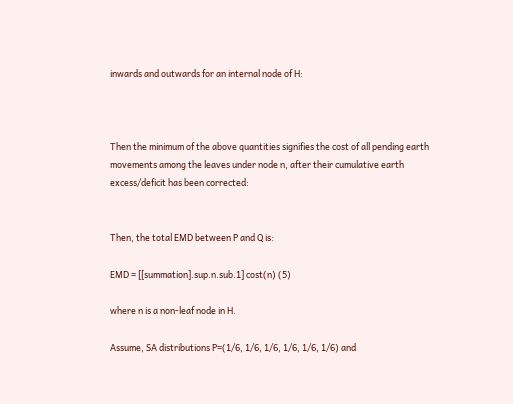inwards and outwards for an internal node of H:



Then the minimum of the above quantities signifies the cost of all pending earth movements among the leaves under node n, after their cumulative earth excess/deficit has been corrected:


Then, the total EMD between P and Q is:

EMD = [[summation].sup.n.sub.1] cost(n) (5)

where n is a non-leaf node in H.

Assume, SA distributions P=(1/6, 1/6, 1/6, 1/6, 1/6, 1/6) and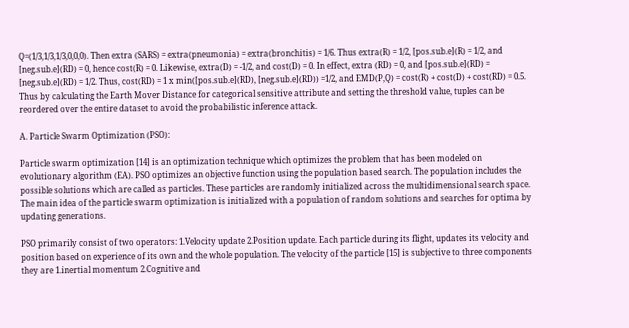Q=(1/3,1/3,1/3,0,0,0). Then extra (SARS) = extra(pneumonia) = extra(bronchitis) = 1/6. Thus extra(R) = 1/2, [pos.sub.e](R) = 1/2, and [neg.sub.e](RD) = 0, hence cost(R) = 0. Likewise, extra(D) = -1/2, and cost(D) = 0. In effect, extra (RD) = 0, and [pos.sub.e](RD) = [neg.sub.e](RD) = 1/2. Thus, cost(RD) = 1 x min([pos.sub.e](RD), [neg.sub.e](RD)) =1/2, and EMD(P,Q) = cost(R) + cost(D) + cost(RD) = 0.5. Thus by calculating the Earth Mover Distance for categorical sensitive attribute and setting the threshold value, tuples can be reordered over the entire dataset to avoid the probabilistic inference attack.

A. Particle Swarm Optimization (PSO):

Particle swarm optimization [14] is an optimization technique which optimizes the problem that has been modeled on evolutionary algorithm (EA). PSO optimizes an objective function using the population based search. The population includes the possible solutions which are called as particles. These particles are randomly initialized across the multidimensional search space. The main idea of the particle swarm optimization is initialized with a population of random solutions and searches for optima by updating generations.

PSO primarily consist of two operators: 1.Velocity update 2.Position update. Each particle during its flight, updates its velocity and position based on experience of its own and the whole population. The velocity of the particle [15] is subjective to three components they are 1.inertial momentum 2.Cognitive and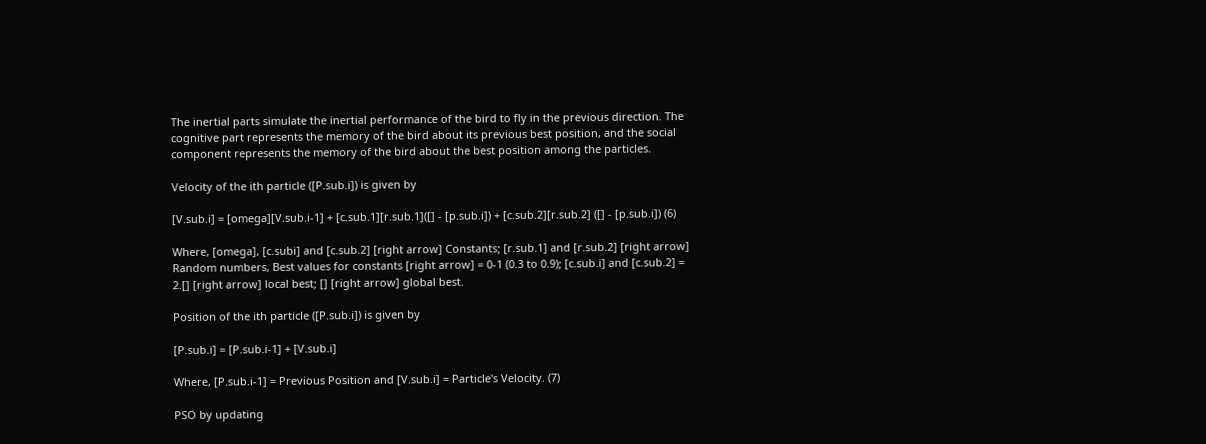The inertial parts simulate the inertial performance of the bird to fly in the previous direction. The cognitive part represents the memory of the bird about its previous best position, and the social component represents the memory of the bird about the best position among the particles.

Velocity of the ith particle ([P.sub.i]) is given by

[V.sub.i] = [omega][V.sub.i-1] + [c.sub.1][r.sub.1]([] - [p.sub.i]) + [c.sub.2][r.sub.2] ([] - [p.sub.i]) (6)

Where, [omega], [c.subi] and [c.sub.2] [right arrow] Constants; [r.sub.1] and [r.sub.2] [right arrow] Random numbers, Best values for constants [right arrow] = 0-1 (0.3 to 0.9); [c.sub.i] and [c.sub.2] = 2.[] [right arrow] local best; [] [right arrow] global best.

Position of the ith particle ([P.sub.i]) is given by

[P.sub.i] = [P.sub.i-1] + [V.sub.i]

Where, [P.sub.i-1] = Previous Position and [V.sub.i] = Particle's Velocity. (7)

PSO by updating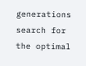generations search for the optimal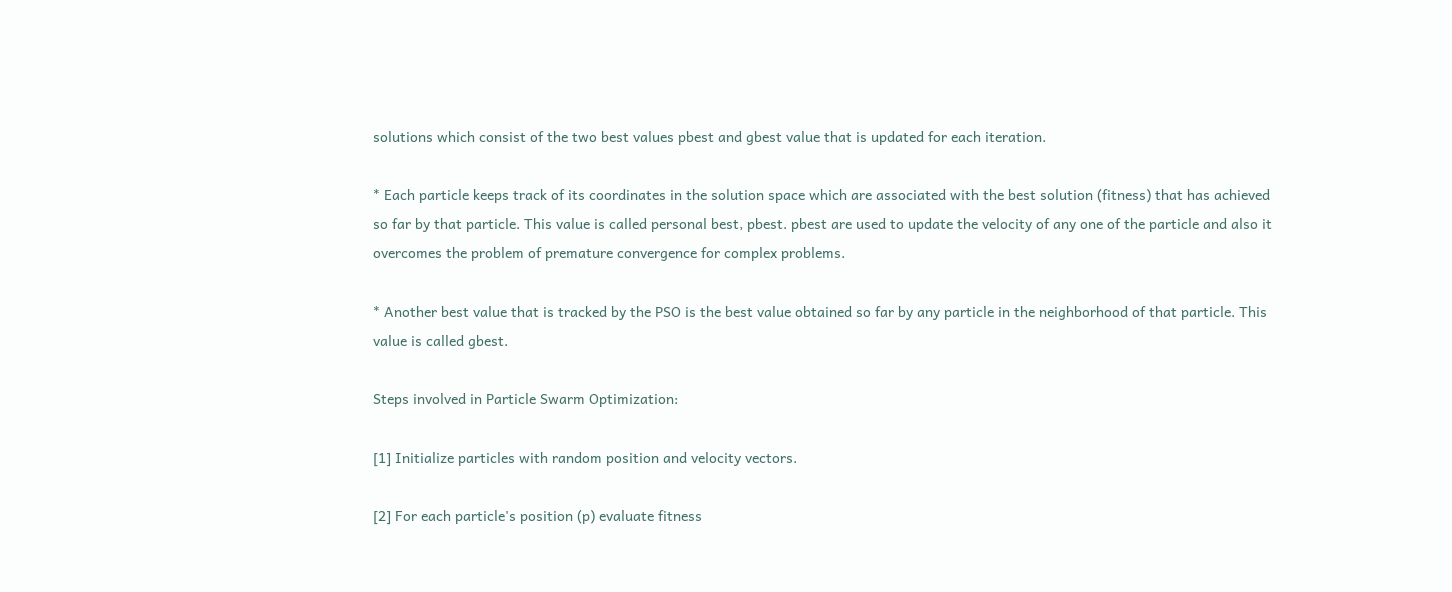solutions which consist of the two best values pbest and gbest value that is updated for each iteration.

* Each particle keeps track of its coordinates in the solution space which are associated with the best solution (fitness) that has achieved so far by that particle. This value is called personal best, pbest. pbest are used to update the velocity of any one of the particle and also it overcomes the problem of premature convergence for complex problems.

* Another best value that is tracked by the PSO is the best value obtained so far by any particle in the neighborhood of that particle. This value is called gbest.

Steps involved in Particle Swarm Optimization:

[1] Initialize particles with random position and velocity vectors.

[2] For each particle's position (p) evaluate fitness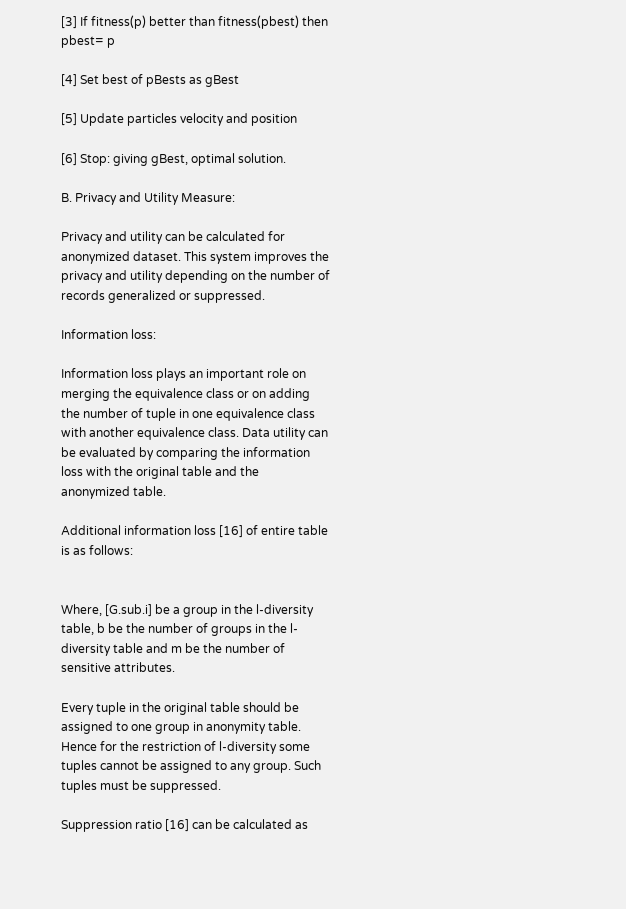[3] If fitness(p) better than fitness(pbest) then pbest= p

[4] Set best of pBests as gBest

[5] Update particles velocity and position

[6] Stop: giving gBest, optimal solution.

B. Privacy and Utility Measure:

Privacy and utility can be calculated for anonymized dataset. This system improves the privacy and utility depending on the number of records generalized or suppressed.

Information loss:

Information loss plays an important role on merging the equivalence class or on adding the number of tuple in one equivalence class with another equivalence class. Data utility can be evaluated by comparing the information loss with the original table and the anonymized table.

Additional information loss [16] of entire table is as follows:


Where, [G.sub.i] be a group in the l-diversity table, b be the number of groups in the l-diversity table and m be the number of sensitive attributes.

Every tuple in the original table should be assigned to one group in anonymity table. Hence for the restriction of l-diversity some tuples cannot be assigned to any group. Such tuples must be suppressed.

Suppression ratio [16] can be calculated as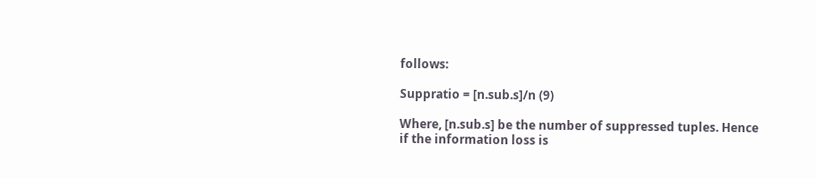follows:

Suppratio = [n.sub.s]/n (9)

Where, [n.sub.s] be the number of suppressed tuples. Hence if the information loss is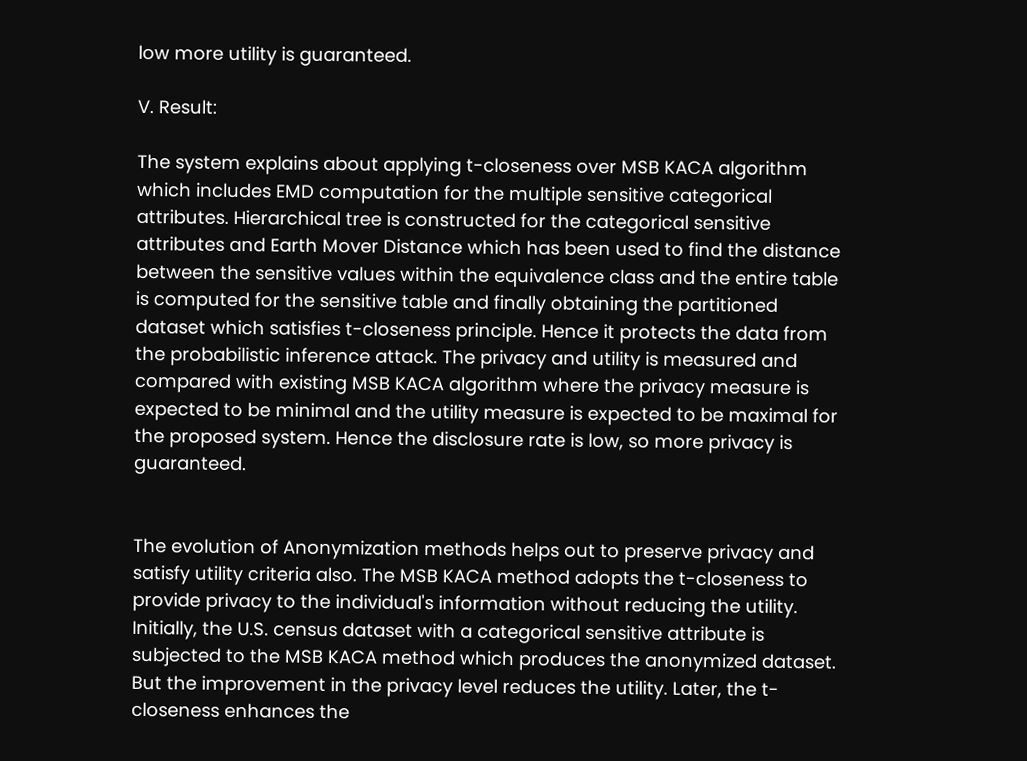low more utility is guaranteed.

V. Result:

The system explains about applying t-closeness over MSB KACA algorithm which includes EMD computation for the multiple sensitive categorical attributes. Hierarchical tree is constructed for the categorical sensitive attributes and Earth Mover Distance which has been used to find the distance between the sensitive values within the equivalence class and the entire table is computed for the sensitive table and finally obtaining the partitioned dataset which satisfies t-closeness principle. Hence it protects the data from the probabilistic inference attack. The privacy and utility is measured and compared with existing MSB KACA algorithm where the privacy measure is expected to be minimal and the utility measure is expected to be maximal for the proposed system. Hence the disclosure rate is low, so more privacy is guaranteed.


The evolution of Anonymization methods helps out to preserve privacy and satisfy utility criteria also. The MSB KACA method adopts the t-closeness to provide privacy to the individual's information without reducing the utility. Initially, the U.S. census dataset with a categorical sensitive attribute is subjected to the MSB KACA method which produces the anonymized dataset. But the improvement in the privacy level reduces the utility. Later, the t-closeness enhances the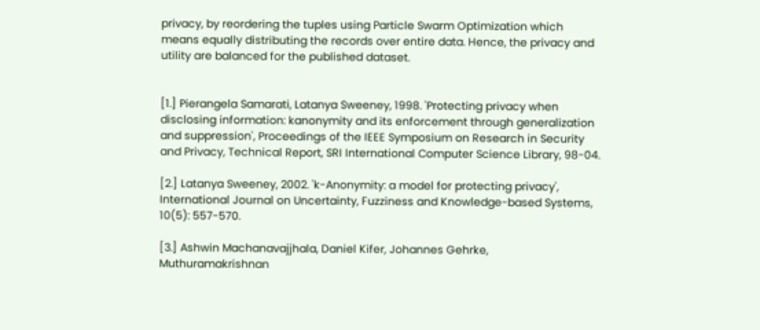privacy, by reordering the tuples using Particle Swarm Optimization which means equally distributing the records over entire data. Hence, the privacy and utility are balanced for the published dataset.


[1.] Pierangela Samarati, Latanya Sweeney, 1998. 'Protecting privacy when disclosing information: kanonymity and its enforcement through generalization and suppression', Proceedings of the IEEE Symposium on Research in Security and Privacy, Technical Report, SRI International Computer Science Library, 98-04.

[2.] Latanya Sweeney, 2002. 'k-Anonymity: a model for protecting privacy', International Journal on Uncertainty, Fuzziness and Knowledge-based Systems, 10(5): 557-570.

[3.] Ashwin Machanavajjhala, Daniel Kifer, Johannes Gehrke, Muthuramakrishnan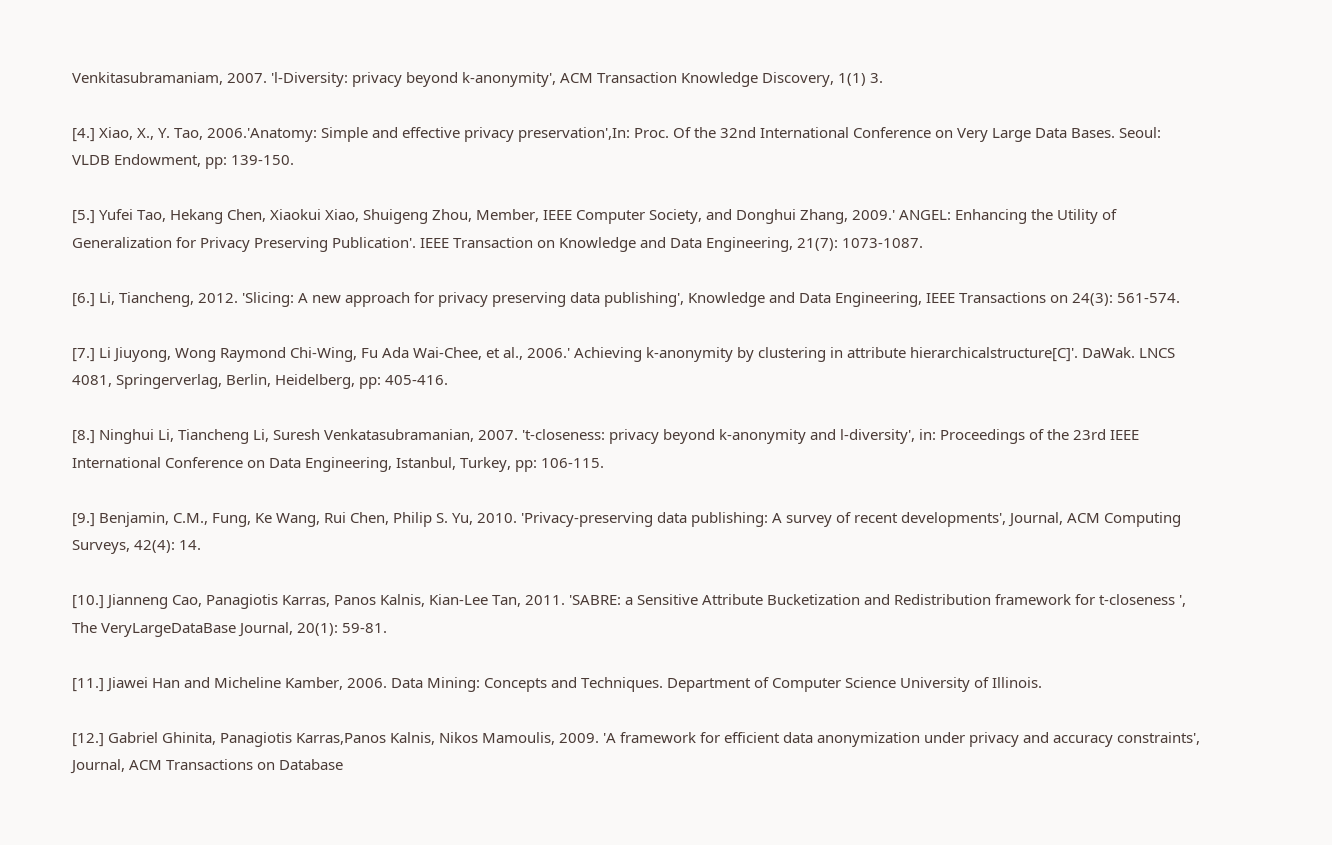Venkitasubramaniam, 2007. 'l-Diversity: privacy beyond k-anonymity', ACM Transaction Knowledge Discovery, 1(1) 3.

[4.] Xiao, X., Y. Tao, 2006.'Anatomy: Simple and effective privacy preservation',In: Proc. Of the 32nd International Conference on Very Large Data Bases. Seoul: VLDB Endowment, pp: 139-150.

[5.] Yufei Tao, Hekang Chen, Xiaokui Xiao, Shuigeng Zhou, Member, IEEE Computer Society, and Donghui Zhang, 2009.' ANGEL: Enhancing the Utility of Generalization for Privacy Preserving Publication'. IEEE Transaction on Knowledge and Data Engineering, 21(7): 1073-1087.

[6.] Li, Tiancheng, 2012. 'Slicing: A new approach for privacy preserving data publishing', Knowledge and Data Engineering, IEEE Transactions on 24(3): 561-574.

[7.] Li Jiuyong, Wong Raymond Chi-Wing, Fu Ada Wai-Chee, et al., 2006.' Achieving k-anonymity by clustering in attribute hierarchicalstructure[C]'. DaWak. LNCS 4081, Springerverlag, Berlin, Heidelberg, pp: 405-416.

[8.] Ninghui Li, Tiancheng Li, Suresh Venkatasubramanian, 2007. 't-closeness: privacy beyond k-anonymity and l-diversity', in: Proceedings of the 23rd IEEE International Conference on Data Engineering, Istanbul, Turkey, pp: 106-115.

[9.] Benjamin, C.M., Fung, Ke Wang, Rui Chen, Philip S. Yu, 2010. 'Privacy-preserving data publishing: A survey of recent developments', Journal, ACM Computing Surveys, 42(4): 14.

[10.] Jianneng Cao, Panagiotis Karras, Panos Kalnis, Kian-Lee Tan, 2011. 'SABRE: a Sensitive Attribute Bucketization and Redistribution framework for t-closeness ', The VeryLargeDataBase Journal, 20(1): 59-81.

[11.] Jiawei Han and Micheline Kamber, 2006. Data Mining: Concepts and Techniques. Department of Computer Science University of Illinois.

[12.] Gabriel Ghinita, Panagiotis Karras,Panos Kalnis, Nikos Mamoulis, 2009. 'A framework for efficient data anonymization under privacy and accuracy constraints', Journal, ACM Transactions on Database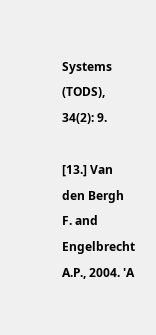Systems (TODS), 34(2): 9.

[13.] Van den Bergh F. and Engelbrecht A.P., 2004. 'A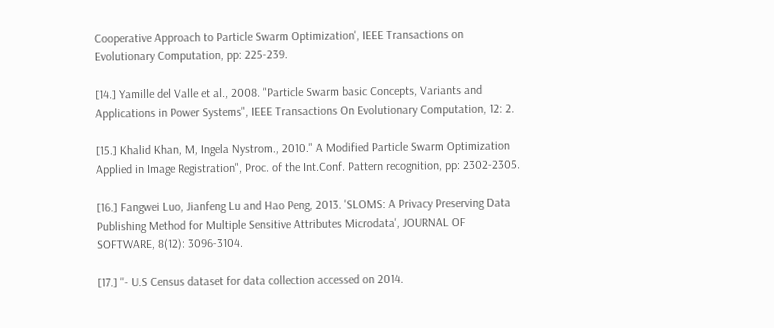Cooperative Approach to Particle Swarm Optimization', IEEE Transactions on Evolutionary Computation, pp: 225-239.

[14.] Yamille del Valle et al., 2008. "Particle Swarm basic Concepts, Variants and Applications in Power Systems", IEEE Transactions On Evolutionary Computation, 12: 2.

[15.] Khalid Khan, M, Ingela Nystrom., 2010." A Modified Particle Swarm Optimization Applied in Image Registration", Proc. of the Int.Conf. Pattern recognition, pp: 2302-2305.

[16.] Fangwei Luo, Jianfeng Lu and Hao Peng, 2013. 'SLOMS: A Privacy Preserving Data Publishing Method for Multiple Sensitive Attributes Microdata', JOURNAL OF SOFTWARE, 8(12): 3096-3104.

[17.] ''- U.S Census dataset for data collection accessed on 2014.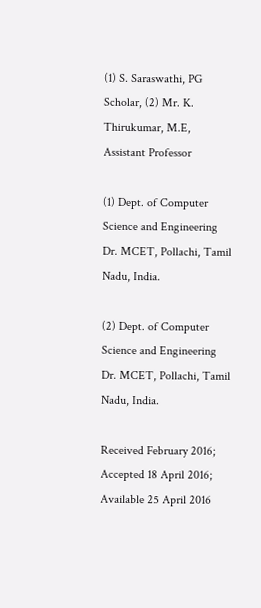(1) S. Saraswathi, PG Scholar, (2) Mr. K. Thirukumar, M.E, Assistant Professor

(1) Dept. of Computer Science and Engineering Dr. MCET, Pollachi, Tamil Nadu, India.

(2) Dept. of Computer Science and Engineering Dr. MCET, Pollachi, Tamil Nadu, India.

Received February 2016; Accepted 18 April 2016; Available 25 April 2016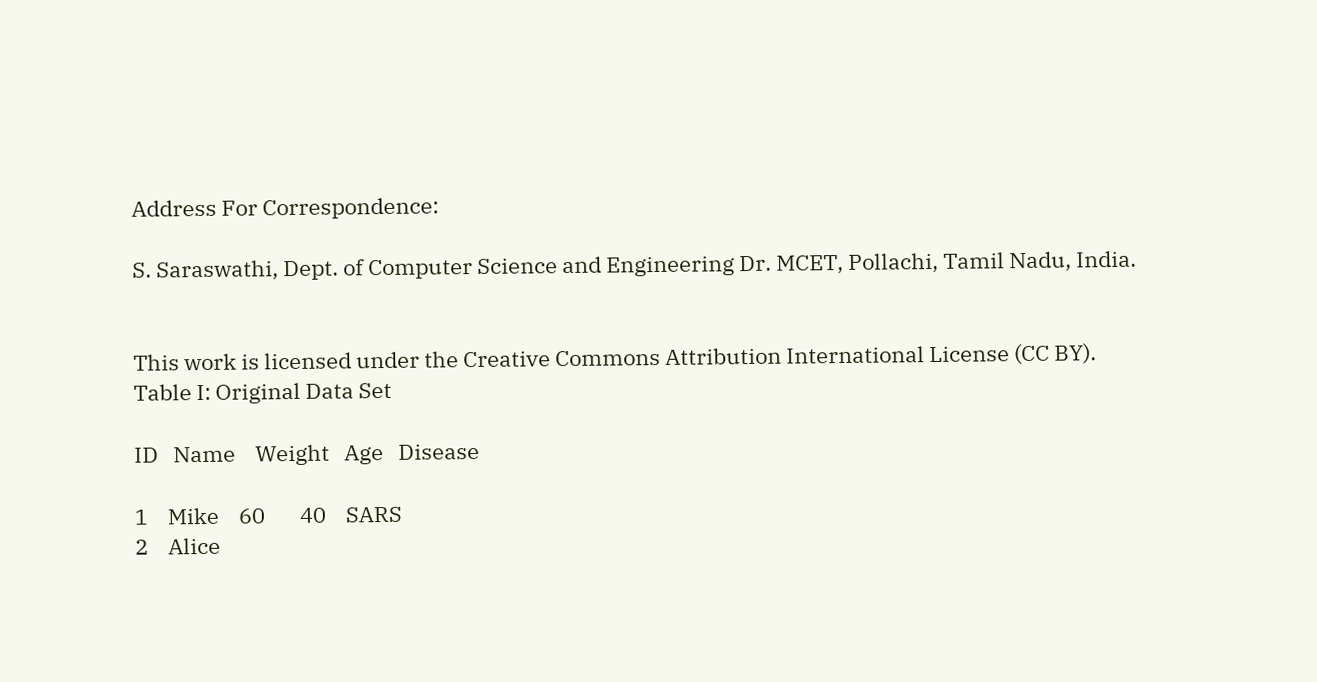Address For Correspondence:

S. Saraswathi, Dept. of Computer Science and Engineering Dr. MCET, Pollachi, Tamil Nadu, India.


This work is licensed under the Creative Commons Attribution International License (CC BY).
Table I: Original Data Set

ID   Name    Weight   Age   Disease

1    Mike    60       40    SARS
2    Alice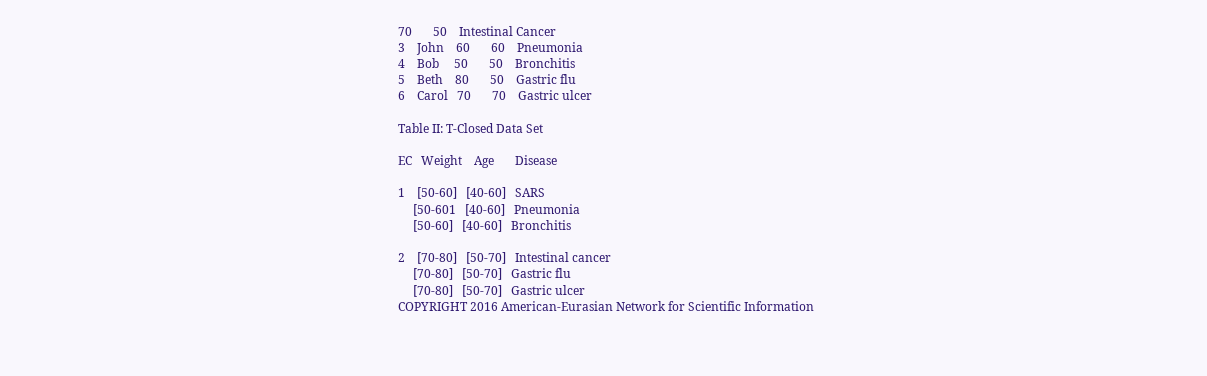70       50    Intestinal Cancer
3    John    60       60    Pneumonia
4    Bob     50       50    Bronchitis
5    Beth    80       50    Gastric flu
6    Carol   70       70    Gastric ulcer

Table II: T-Closed Data Set

EC   Weight    Age       Disease

1    [50-60]   [40-60]   SARS
     [50-601   [40-60]   Pneumonia
     [50-60]   [40-60]   Bronchitis

2    [70-80]   [50-70]   Intestinal cancer
     [70-80]   [50-70]   Gastric flu
     [70-80]   [50-70]   Gastric ulcer
COPYRIGHT 2016 American-Eurasian Network for Scientific Information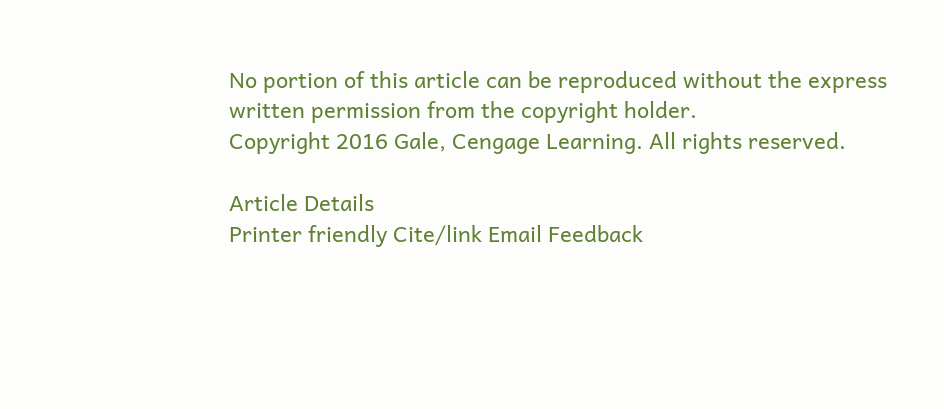No portion of this article can be reproduced without the express written permission from the copyright holder.
Copyright 2016 Gale, Cengage Learning. All rights reserved.

Article Details
Printer friendly Cite/link Email Feedback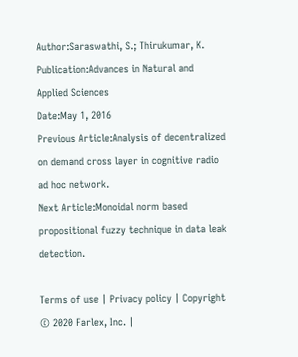Author:Saraswathi, S.; Thirukumar, K.
Publication:Advances in Natural and Applied Sciences
Date:May 1, 2016
Previous Article:Analysis of decentralized on demand cross layer in cognitive radio ad hoc network.
Next Article:Monoidal norm based propositional fuzzy technique in data leak detection.

Terms of use | Privacy policy | Copyright © 2020 Farlex, Inc. |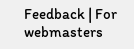Feedback | For webmasters